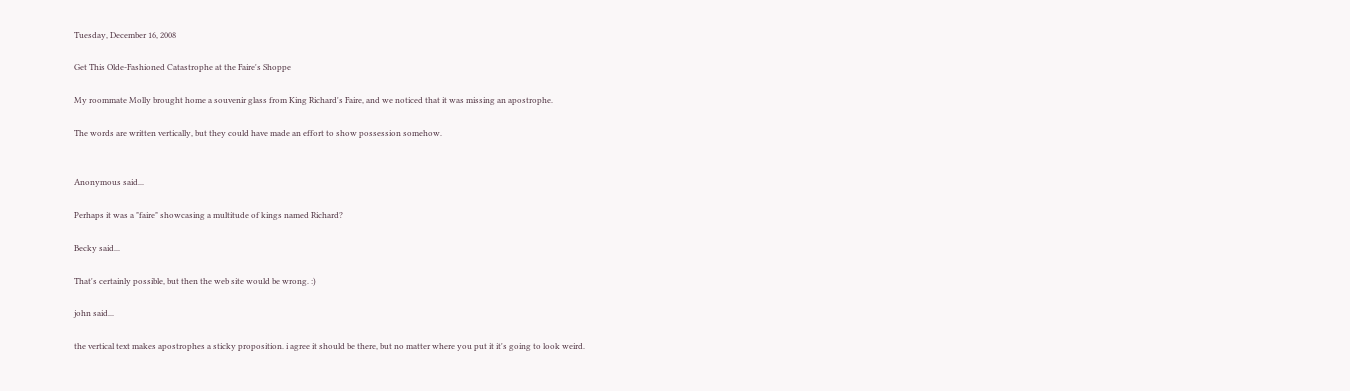Tuesday, December 16, 2008

Get This Olde-Fashioned Catastrophe at the Faire's Shoppe

My roommate Molly brought home a souvenir glass from King Richard's Faire, and we noticed that it was missing an apostrophe.

The words are written vertically, but they could have made an effort to show possession somehow.


Anonymous said...

Perhaps it was a "faire" showcasing a multitude of kings named Richard?

Becky said...

That's certainly possible, but then the web site would be wrong. :)

john said...

the vertical text makes apostrophes a sticky proposition. i agree it should be there, but no matter where you put it it's going to look weird.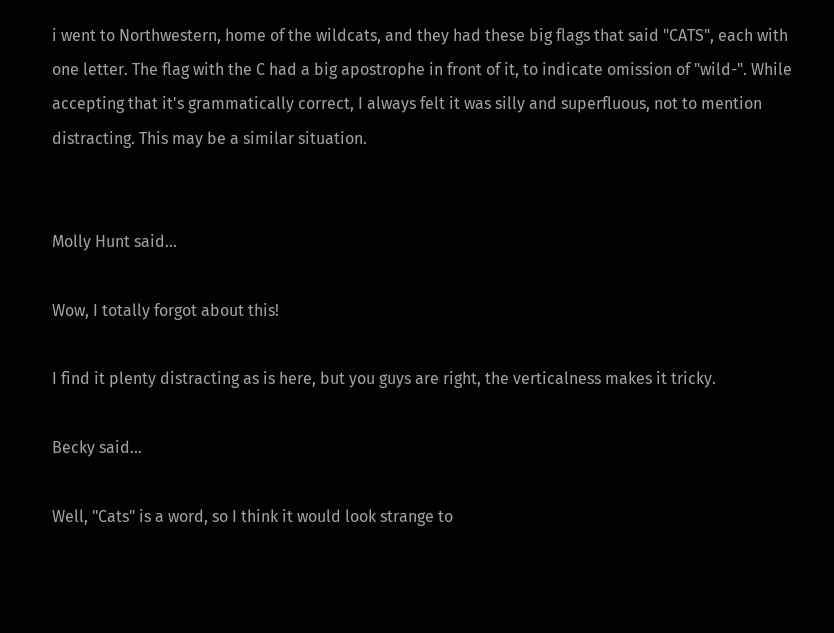i went to Northwestern, home of the wildcats, and they had these big flags that said "CATS", each with one letter. The flag with the C had a big apostrophe in front of it, to indicate omission of "wild-". While accepting that it's grammatically correct, I always felt it was silly and superfluous, not to mention distracting. This may be a similar situation.


Molly Hunt said...

Wow, I totally forgot about this!

I find it plenty distracting as is here, but you guys are right, the verticalness makes it tricky.

Becky said...

Well, "Cats" is a word, so I think it would look strange to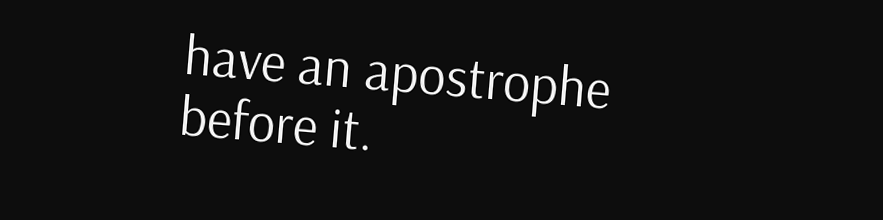have an apostrophe before it.